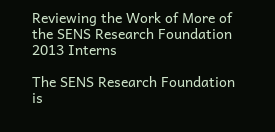Reviewing the Work of More of the SENS Research Foundation 2013 Interns

The SENS Research Foundation is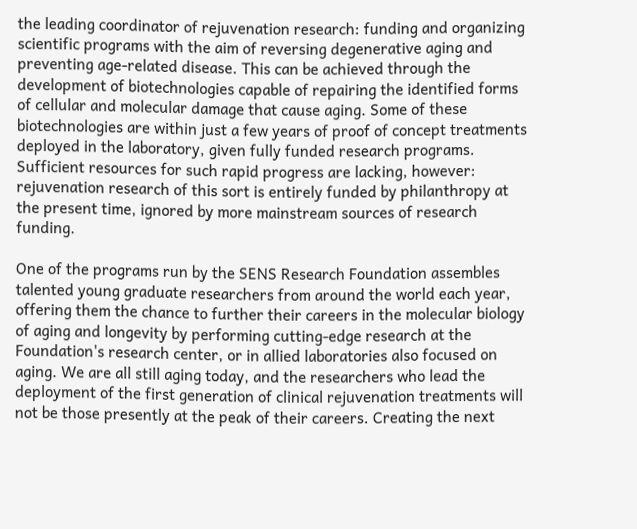the leading coordinator of rejuvenation research: funding and organizing scientific programs with the aim of reversing degenerative aging and preventing age-related disease. This can be achieved through the development of biotechnologies capable of repairing the identified forms of cellular and molecular damage that cause aging. Some of these biotechnologies are within just a few years of proof of concept treatments deployed in the laboratory, given fully funded research programs. Sufficient resources for such rapid progress are lacking, however: rejuvenation research of this sort is entirely funded by philanthropy at the present time, ignored by more mainstream sources of research funding.

One of the programs run by the SENS Research Foundation assembles talented young graduate researchers from around the world each year, offering them the chance to further their careers in the molecular biology of aging and longevity by performing cutting-edge research at the Foundation's research center, or in allied laboratories also focused on aging. We are all still aging today, and the researchers who lead the deployment of the first generation of clinical rejuvenation treatments will not be those presently at the peak of their careers. Creating the next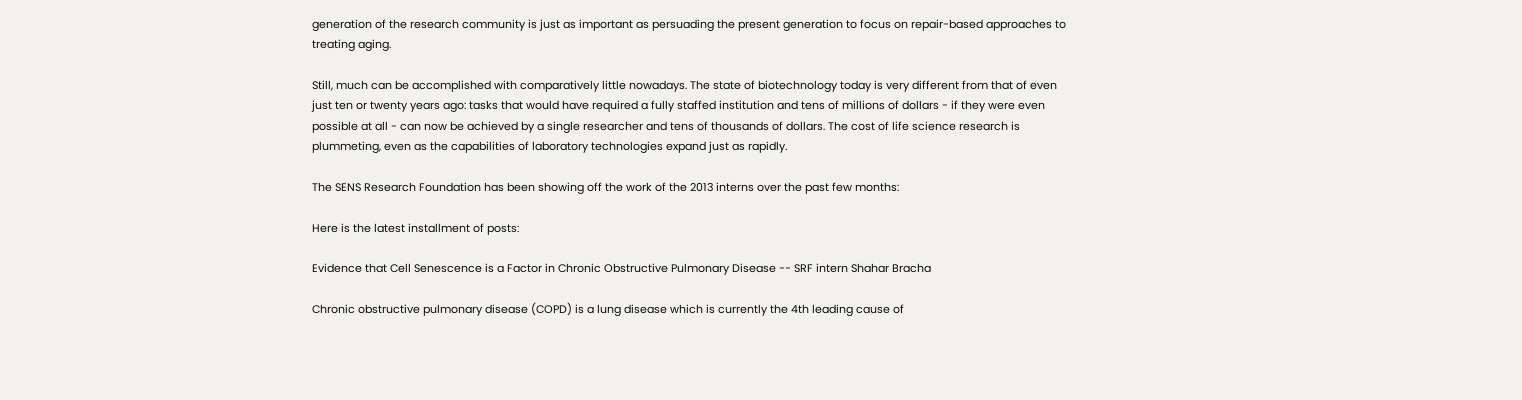generation of the research community is just as important as persuading the present generation to focus on repair-based approaches to treating aging.

Still, much can be accomplished with comparatively little nowadays. The state of biotechnology today is very different from that of even just ten or twenty years ago: tasks that would have required a fully staffed institution and tens of millions of dollars - if they were even possible at all - can now be achieved by a single researcher and tens of thousands of dollars. The cost of life science research is plummeting, even as the capabilities of laboratory technologies expand just as rapidly.

The SENS Research Foundation has been showing off the work of the 2013 interns over the past few months:

Here is the latest installment of posts:

Evidence that Cell Senescence is a Factor in Chronic Obstructive Pulmonary Disease -- SRF intern Shahar Bracha

Chronic obstructive pulmonary disease (COPD) is a lung disease which is currently the 4th leading cause of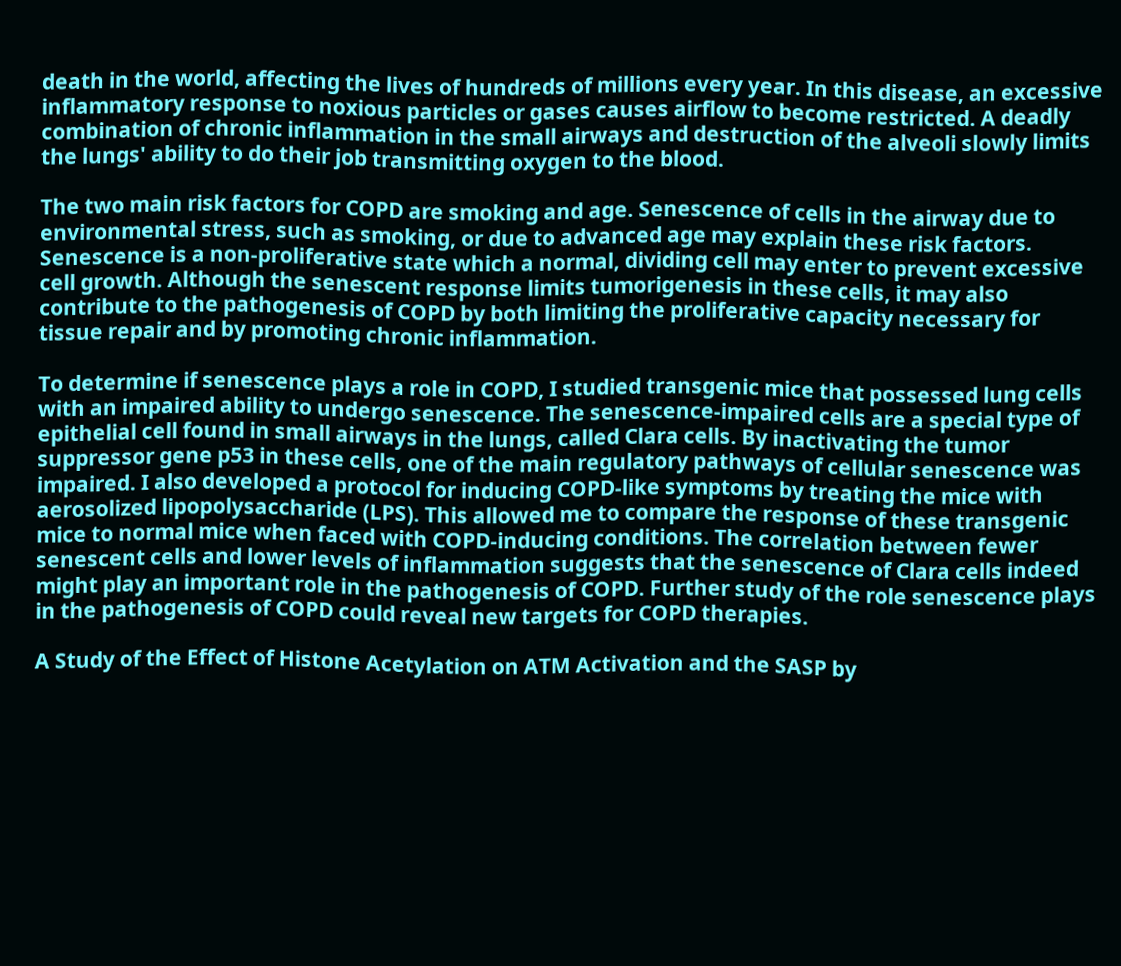death in the world, affecting the lives of hundreds of millions every year. In this disease, an excessive inflammatory response to noxious particles or gases causes airflow to become restricted. A deadly combination of chronic inflammation in the small airways and destruction of the alveoli slowly limits the lungs' ability to do their job transmitting oxygen to the blood.

The two main risk factors for COPD are smoking and age. Senescence of cells in the airway due to environmental stress, such as smoking, or due to advanced age may explain these risk factors. Senescence is a non-proliferative state which a normal, dividing cell may enter to prevent excessive cell growth. Although the senescent response limits tumorigenesis in these cells, it may also contribute to the pathogenesis of COPD by both limiting the proliferative capacity necessary for tissue repair and by promoting chronic inflammation.

To determine if senescence plays a role in COPD, I studied transgenic mice that possessed lung cells with an impaired ability to undergo senescence. The senescence-impaired cells are a special type of epithelial cell found in small airways in the lungs, called Clara cells. By inactivating the tumor suppressor gene p53 in these cells, one of the main regulatory pathways of cellular senescence was impaired. I also developed a protocol for inducing COPD-like symptoms by treating the mice with aerosolized lipopolysaccharide (LPS). This allowed me to compare the response of these transgenic mice to normal mice when faced with COPD-inducing conditions. The correlation between fewer senescent cells and lower levels of inflammation suggests that the senescence of Clara cells indeed might play an important role in the pathogenesis of COPD. Further study of the role senescence plays in the pathogenesis of COPD could reveal new targets for COPD therapies.

A Study of the Effect of Histone Acetylation on ATM Activation and the SASP by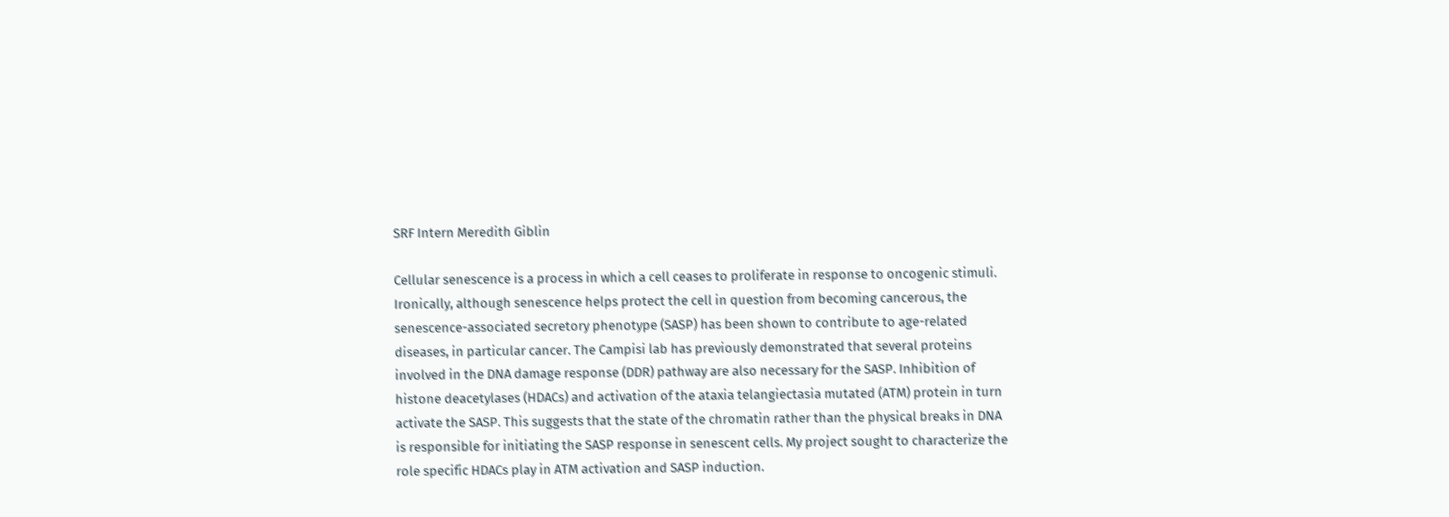SRF Intern Meredith Giblin

Cellular senescence is a process in which a cell ceases to proliferate in response to oncogenic stimuli. Ironically, although senescence helps protect the cell in question from becoming cancerous, the senescence-associated secretory phenotype (SASP) has been shown to contribute to age-related diseases, in particular cancer. The Campisi lab has previously demonstrated that several proteins involved in the DNA damage response (DDR) pathway are also necessary for the SASP. Inhibition of histone deacetylases (HDACs) and activation of the ataxia telangiectasia mutated (ATM) protein in turn activate the SASP. This suggests that the state of the chromatin rather than the physical breaks in DNA is responsible for initiating the SASP response in senescent cells. My project sought to characterize the role specific HDACs play in ATM activation and SASP induction.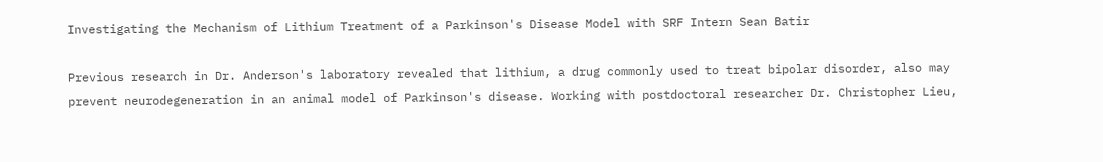Investigating the Mechanism of Lithium Treatment of a Parkinson's Disease Model with SRF Intern Sean Batir

Previous research in Dr. Anderson's laboratory revealed that lithium, a drug commonly used to treat bipolar disorder, also may prevent neurodegeneration in an animal model of Parkinson's disease. Working with postdoctoral researcher Dr. Christopher Lieu,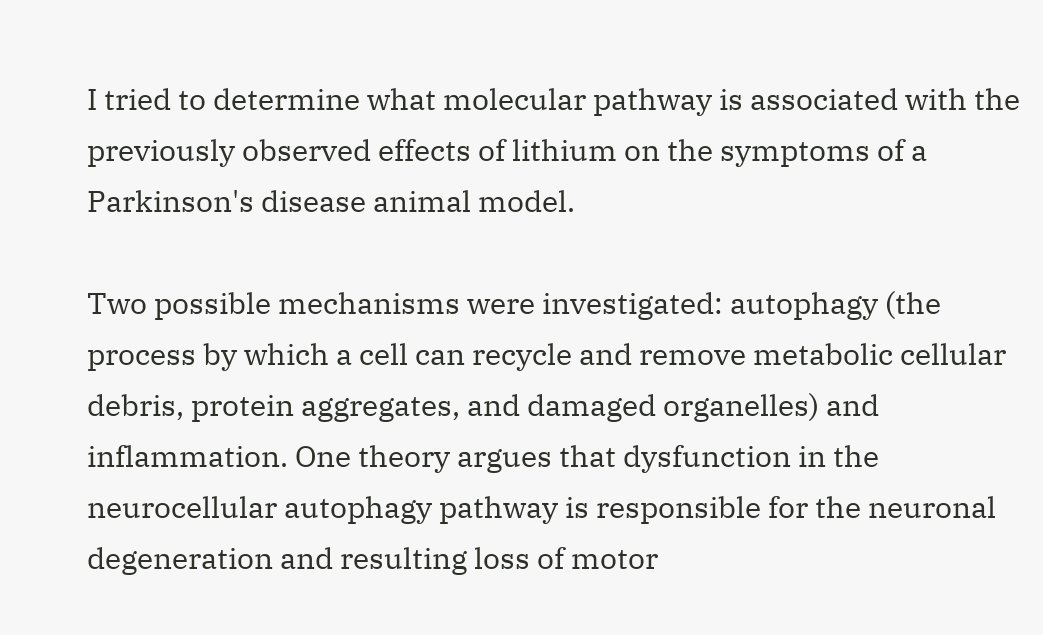I tried to determine what molecular pathway is associated with the previously observed effects of lithium on the symptoms of a Parkinson's disease animal model.

Two possible mechanisms were investigated: autophagy (the process by which a cell can recycle and remove metabolic cellular debris, protein aggregates, and damaged organelles) and inflammation. One theory argues that dysfunction in the neurocellular autophagy pathway is responsible for the neuronal degeneration and resulting loss of motor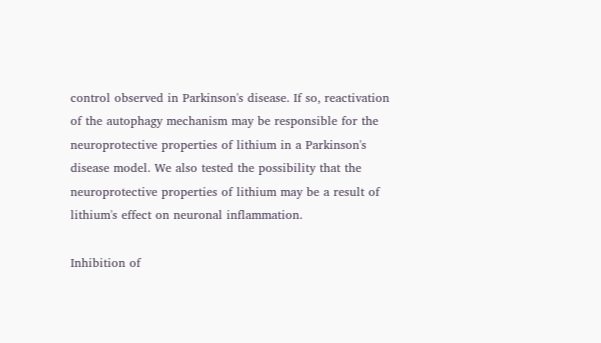control observed in Parkinson's disease. If so, reactivation of the autophagy mechanism may be responsible for the neuroprotective properties of lithium in a Parkinson's disease model. We also tested the possibility that the neuroprotective properties of lithium may be a result of lithium's effect on neuronal inflammation.

Inhibition of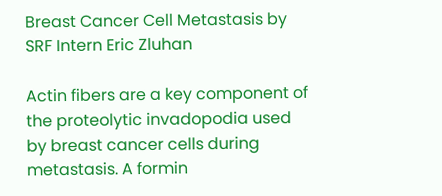Breast Cancer Cell Metastasis by SRF Intern Eric Zluhan

Actin fibers are a key component of the proteolytic invadopodia used by breast cancer cells during metastasis. A formin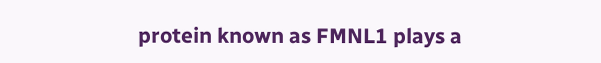protein known as FMNL1 plays a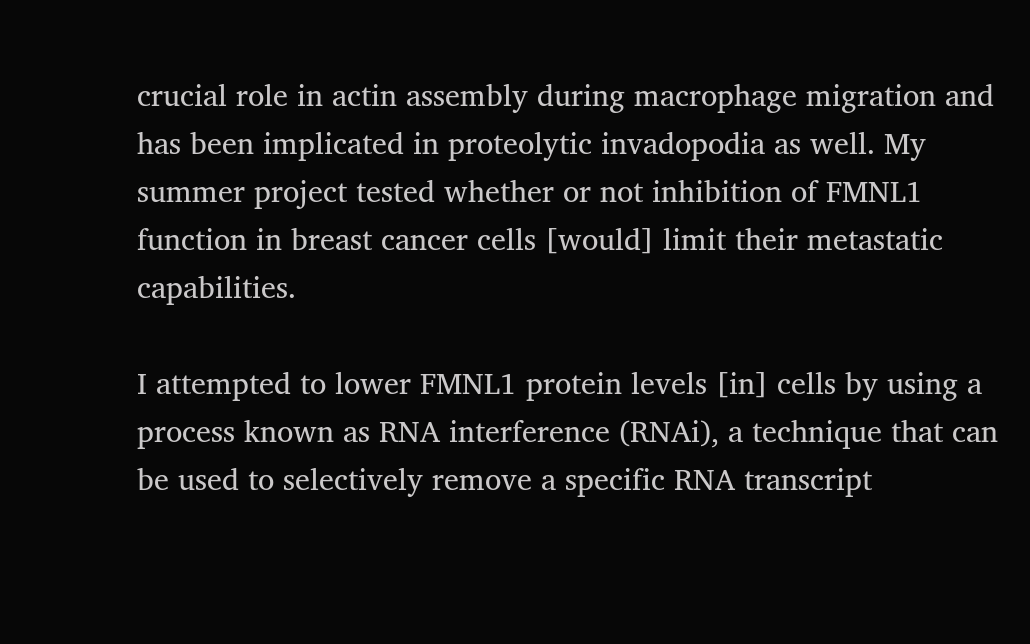crucial role in actin assembly during macrophage migration and has been implicated in proteolytic invadopodia as well. My summer project tested whether or not inhibition of FMNL1 function in breast cancer cells [would] limit their metastatic capabilities.

I attempted to lower FMNL1 protein levels [in] cells by using a process known as RNA interference (RNAi), a technique that can be used to selectively remove a specific RNA transcript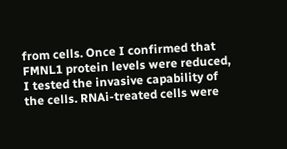from cells. Once I confirmed that FMNL1 protein levels were reduced, I tested the invasive capability of the cells. RNAi-treated cells were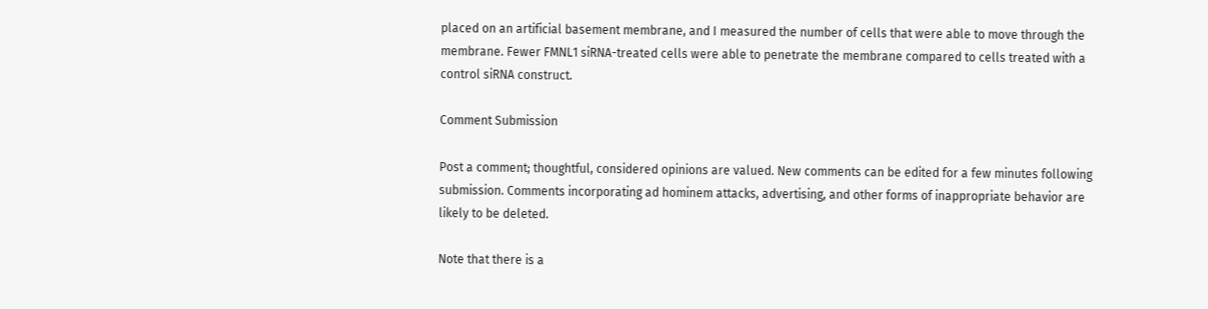placed on an artificial basement membrane, and I measured the number of cells that were able to move through the membrane. Fewer FMNL1 siRNA-treated cells were able to penetrate the membrane compared to cells treated with a control siRNA construct.

Comment Submission

Post a comment; thoughtful, considered opinions are valued. New comments can be edited for a few minutes following submission. Comments incorporating ad hominem attacks, advertising, and other forms of inappropriate behavior are likely to be deleted.

Note that there is a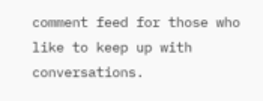comment feed for those who like to keep up with conversations.